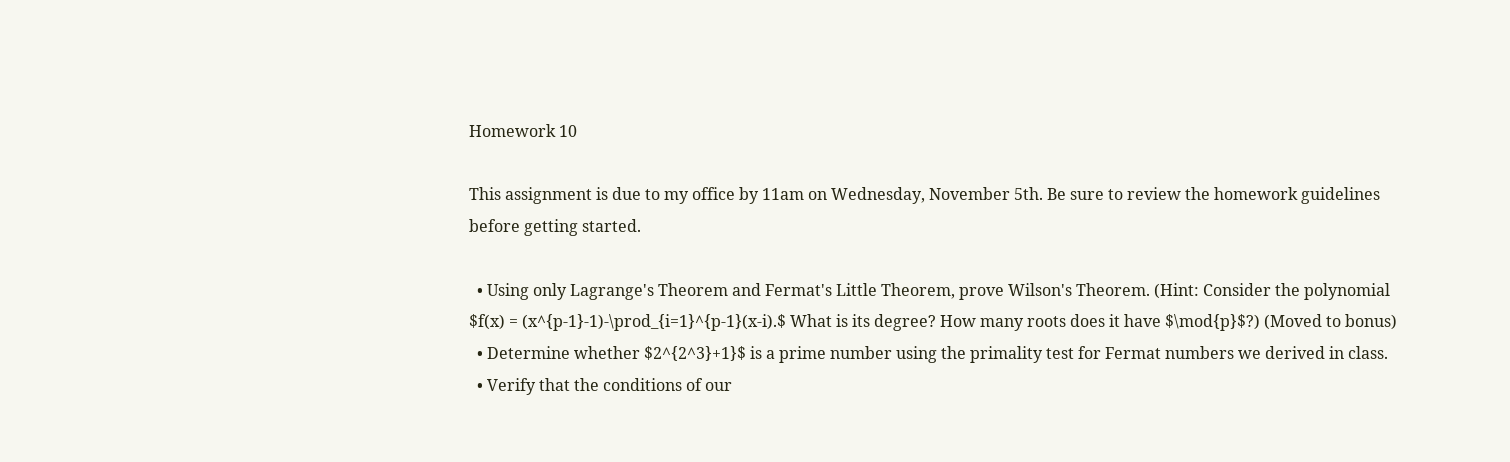Homework 10

This assignment is due to my office by 11am on Wednesday, November 5th. Be sure to review the homework guidelines before getting started.

  • Using only Lagrange's Theorem and Fermat's Little Theorem, prove Wilson's Theorem. (Hint: Consider the polynomial $f(x) = (x^{p-1}-1)-\prod_{i=1}^{p-1}(x-i).$ What is its degree? How many roots does it have $\mod{p}$?) (Moved to bonus)
  • Determine whether $2^{2^3}+1}$ is a prime number using the primality test for Fermat numbers we derived in class.
  • Verify that the conditions of our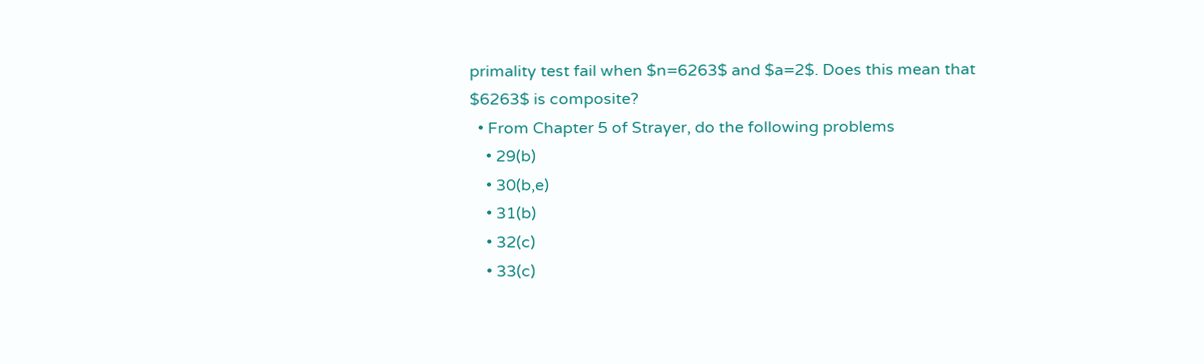primality test fail when $n=6263$ and $a=2$. Does this mean that $6263$ is composite?
  • From Chapter 5 of Strayer, do the following problems
    • 29(b)
    • 30(b,e)
    • 31(b)
    • 32(c)
    • 33(c)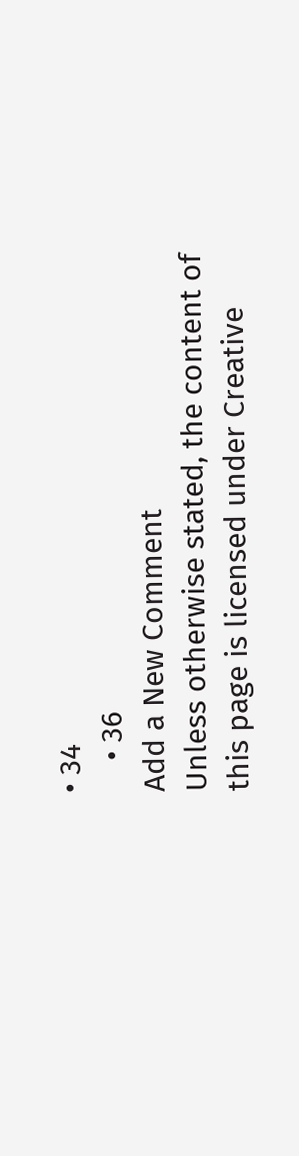• 34
    • 36
Add a New Comment
Unless otherwise stated, the content of this page is licensed under Creative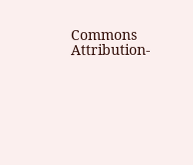Commons Attribution-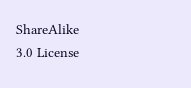ShareAlike 3.0 License